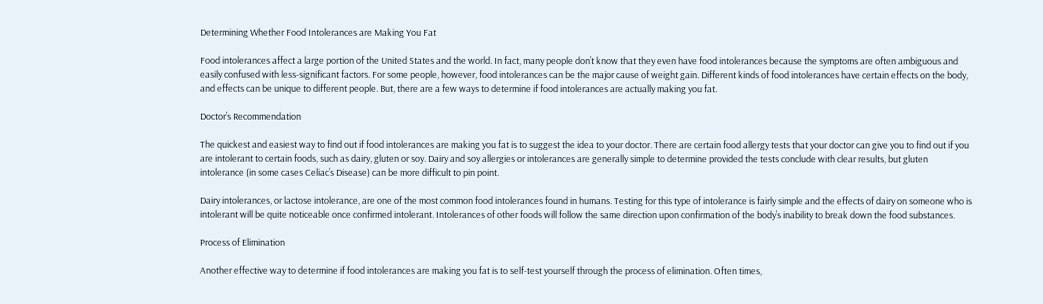Determining Whether Food Intolerances are Making You Fat

Food intolerances affect a large portion of the United States and the world. In fact, many people don’t know that they even have food intolerances because the symptoms are often ambiguous and easily confused with less-significant factors. For some people, however, food intolerances can be the major cause of weight gain. Different kinds of food intolerances have certain effects on the body, and effects can be unique to different people. But, there are a few ways to determine if food intolerances are actually making you fat.

Doctor’s Recommendation

The quickest and easiest way to find out if food intolerances are making you fat is to suggest the idea to your doctor. There are certain food allergy tests that your doctor can give you to find out if you are intolerant to certain foods, such as dairy, gluten or soy. Dairy and soy allergies or intolerances are generally simple to determine provided the tests conclude with clear results, but gluten intolerance (in some cases Celiac’s Disease) can be more difficult to pin point.

Dairy intolerances, or lactose intolerance, are one of the most common food intolerances found in humans. Testing for this type of intolerance is fairly simple and the effects of dairy on someone who is intolerant will be quite noticeable once confirmed intolerant. Intolerances of other foods will follow the same direction upon confirmation of the body’s inability to break down the food substances.

Process of Elimination

Another effective way to determine if food intolerances are making you fat is to self-test yourself through the process of elimination. Often times,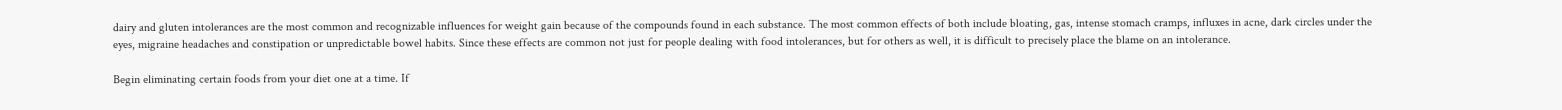dairy and gluten intolerances are the most common and recognizable influences for weight gain because of the compounds found in each substance. The most common effects of both include bloating, gas, intense stomach cramps, influxes in acne, dark circles under the eyes, migraine headaches and constipation or unpredictable bowel habits. Since these effects are common not just for people dealing with food intolerances, but for others as well, it is difficult to precisely place the blame on an intolerance.

Begin eliminating certain foods from your diet one at a time. If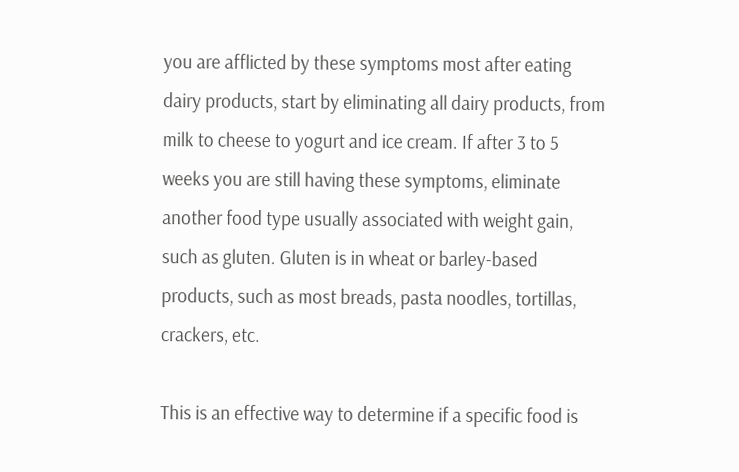you are afflicted by these symptoms most after eating dairy products, start by eliminating all dairy products, from milk to cheese to yogurt and ice cream. If after 3 to 5 weeks you are still having these symptoms, eliminate another food type usually associated with weight gain, such as gluten. Gluten is in wheat or barley-based products, such as most breads, pasta noodles, tortillas, crackers, etc.

This is an effective way to determine if a specific food is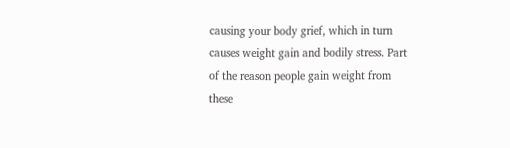causing your body grief, which in turn causes weight gain and bodily stress. Part of the reason people gain weight from these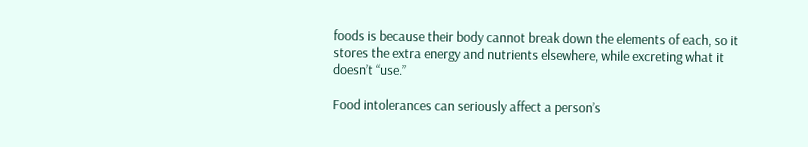foods is because their body cannot break down the elements of each, so it stores the extra energy and nutrients elsewhere, while excreting what it doesn’t “use.”

Food intolerances can seriously affect a person’s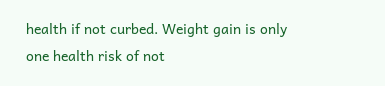health if not curbed. Weight gain is only one health risk of not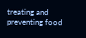treating and preventing food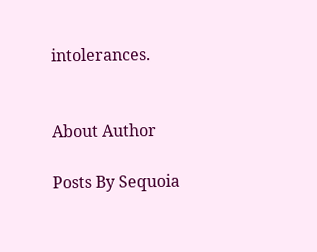intolerances.


About Author

Posts By Sequoia